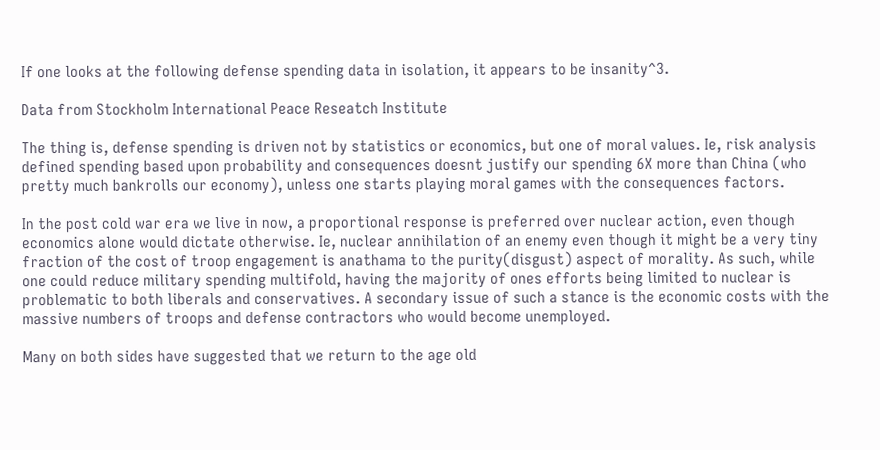If one looks at the following defense spending data in isolation, it appears to be insanity^3.

Data from Stockholm International Peace Reseatch Institute

The thing is, defense spending is driven not by statistics or economics, but one of moral values. Ie, risk analysis defined spending based upon probability and consequences doesnt justify our spending 6X more than China (who pretty much bankrolls our economy), unless one starts playing moral games with the consequences factors.

In the post cold war era we live in now, a proportional response is preferred over nuclear action, even though economics alone would dictate otherwise. Ie, nuclear annihilation of an enemy even though it might be a very tiny fraction of the cost of troop engagement is anathama to the purity(disgust) aspect of morality. As such, while one could reduce military spending multifold, having the majority of ones efforts being limited to nuclear is problematic to both liberals and conservatives. A secondary issue of such a stance is the economic costs with the massive numbers of troops and defense contractors who would become unemployed.

Many on both sides have suggested that we return to the age old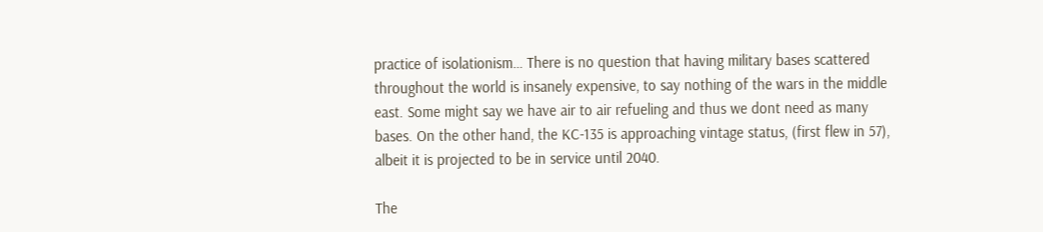practice of isolationism… There is no question that having military bases scattered throughout the world is insanely expensive, to say nothing of the wars in the middle east. Some might say we have air to air refueling and thus we dont need as many bases. On the other hand, the KC-135 is approaching vintage status, (first flew in 57), albeit it is projected to be in service until 2040.

The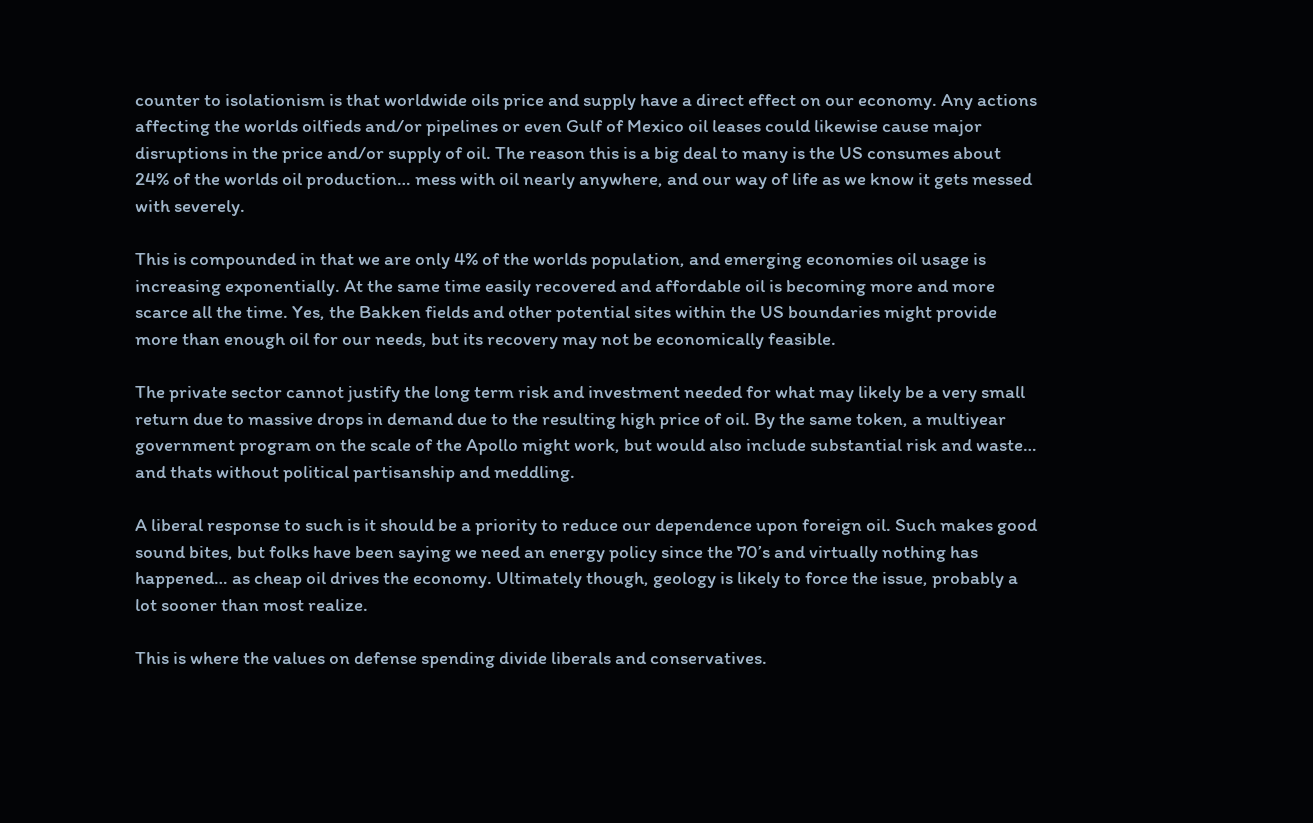counter to isolationism is that worldwide oils price and supply have a direct effect on our economy. Any actions affecting the worlds oilfieds and/or pipelines or even Gulf of Mexico oil leases could likewise cause major disruptions in the price and/or supply of oil. The reason this is a big deal to many is the US consumes about 24% of the worlds oil production… mess with oil nearly anywhere, and our way of life as we know it gets messed with severely.

This is compounded in that we are only 4% of the worlds population, and emerging economies oil usage is increasing exponentially. At the same time easily recovered and affordable oil is becoming more and more scarce all the time. Yes, the Bakken fields and other potential sites within the US boundaries might provide more than enough oil for our needs, but its recovery may not be economically feasible.

The private sector cannot justify the long term risk and investment needed for what may likely be a very small return due to massive drops in demand due to the resulting high price of oil. By the same token, a multiyear government program on the scale of the Apollo might work, but would also include substantial risk and waste… and thats without political partisanship and meddling.

A liberal response to such is it should be a priority to reduce our dependence upon foreign oil. Such makes good sound bites, but folks have been saying we need an energy policy since the 70’s and virtually nothing has happened… as cheap oil drives the economy. Ultimately though, geology is likely to force the issue, probably a lot sooner than most realize.

This is where the values on defense spending divide liberals and conservatives.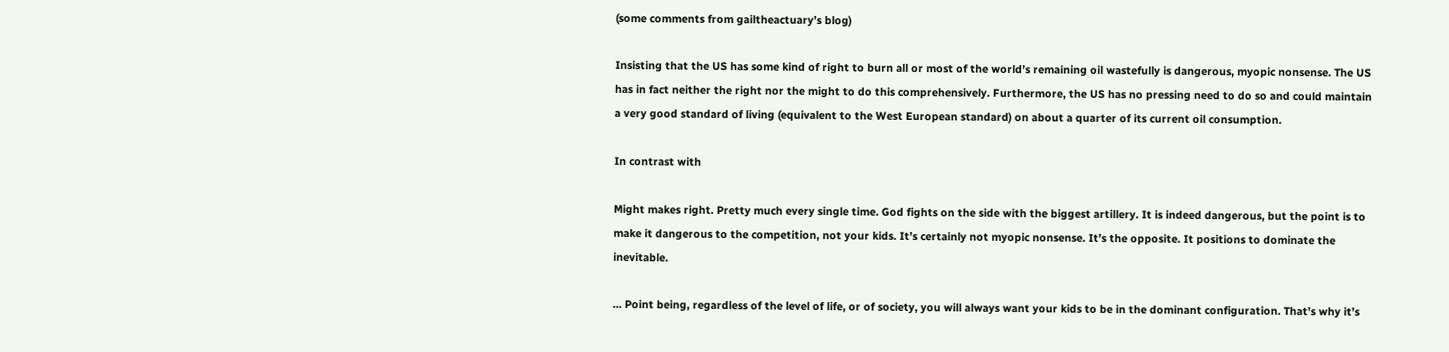(some comments from gailtheactuary’s blog)

Insisting that the US has some kind of right to burn all or most of the world’s remaining oil wastefully is dangerous, myopic nonsense. The US has in fact neither the right nor the might to do this comprehensively. Furthermore, the US has no pressing need to do so and could maintain a very good standard of living (equivalent to the West European standard) on about a quarter of its current oil consumption.

In contrast with

Might makes right. Pretty much every single time. God fights on the side with the biggest artillery. It is indeed dangerous, but the point is to make it dangerous to the competition, not your kids. It’s certainly not myopic nonsense. It’s the opposite. It positions to dominate the inevitable.

… Point being, regardless of the level of life, or of society, you will always want your kids to be in the dominant configuration. That’s why it’s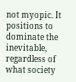not myopic. It positions to dominate the inevitable, regardless of what society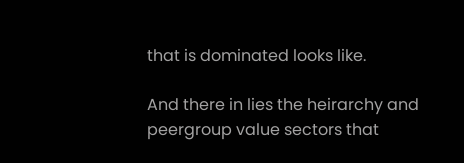that is dominated looks like.

And there in lies the heirarchy and peergroup value sectors that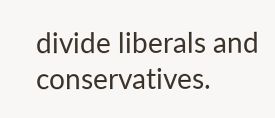divide liberals and conservatives.